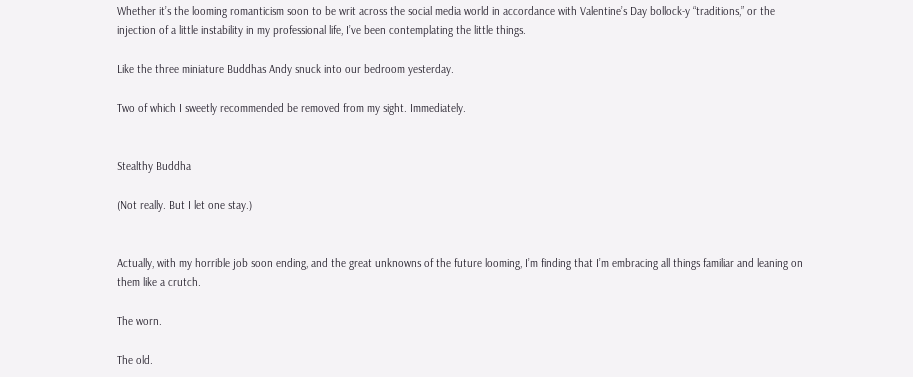Whether it’s the looming romanticism soon to be writ across the social media world in accordance with Valentine’s Day bollock-y “traditions,” or the injection of a little instability in my professional life, I’ve been contemplating the little things.

Like the three miniature Buddhas Andy snuck into our bedroom yesterday.

Two of which I sweetly recommended be removed from my sight. Immediately.


Stealthy Buddha

(Not really. But I let one stay.)


Actually, with my horrible job soon ending, and the great unknowns of the future looming, I’m finding that I’m embracing all things familiar and leaning on them like a crutch.

The worn.

The old.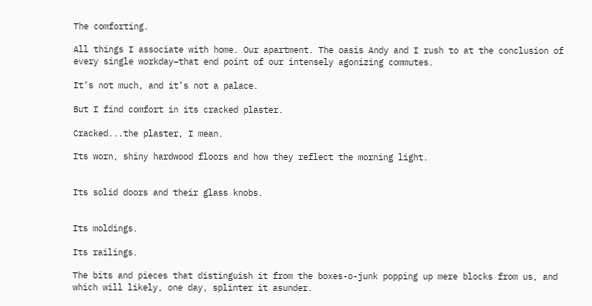The comforting.

All things I associate with home. Our apartment. The oasis Andy and I rush to at the conclusion of every single workday–that end point of our intensely agonizing commutes.

It’s not much, and it’s not a palace.

But I find comfort in its cracked plaster.

Cracked...the plaster, I mean.

Its worn, shiny hardwood floors and how they reflect the morning light.


Its solid doors and their glass knobs.


Its moldings.

Its railings.

The bits and pieces that distinguish it from the boxes-o-junk popping up mere blocks from us, and which will likely, one day, splinter it asunder.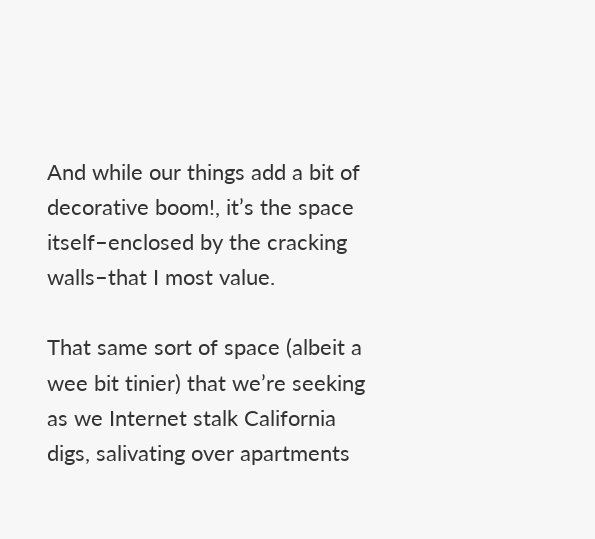And while our things add a bit of decorative boom!, it’s the space itself–enclosed by the cracking walls–that I most value.

That same sort of space (albeit a wee bit tinier) that we’re seeking as we Internet stalk California digs, salivating over apartments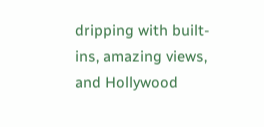dripping with built-ins, amazing views, and Hollywood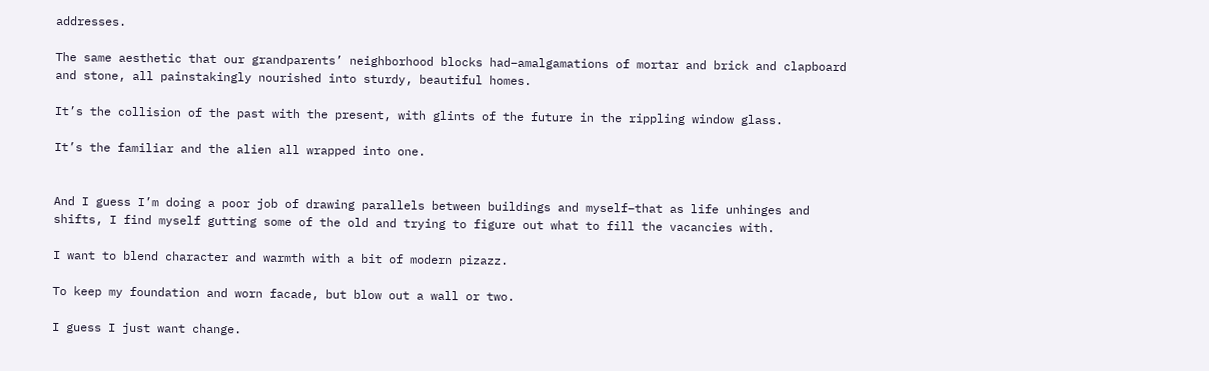addresses.

The same aesthetic that our grandparents’ neighborhood blocks had–amalgamations of mortar and brick and clapboard and stone, all painstakingly nourished into sturdy, beautiful homes.

It’s the collision of the past with the present, with glints of the future in the rippling window glass.

It’s the familiar and the alien all wrapped into one.


And I guess I’m doing a poor job of drawing parallels between buildings and myself–that as life unhinges and shifts, I find myself gutting some of the old and trying to figure out what to fill the vacancies with.

I want to blend character and warmth with a bit of modern pizazz.

To keep my foundation and worn facade, but blow out a wall or two.

I guess I just want change.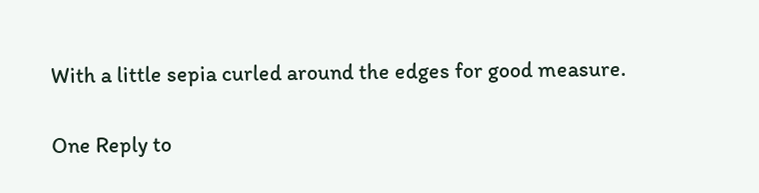With a little sepia curled around the edges for good measure.

One Reply to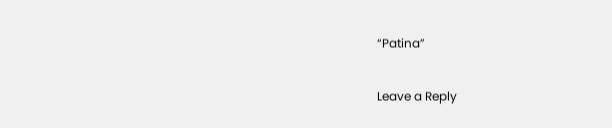“Patina”

Leave a Reply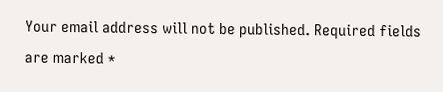Your email address will not be published. Required fields are marked *